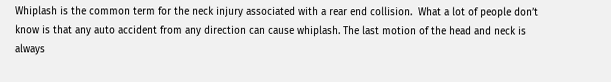Whiplash is the common term for the neck injury associated with a rear end collision.  What a lot of people don’t know is that any auto accident from any direction can cause whiplash. The last motion of the head and neck is always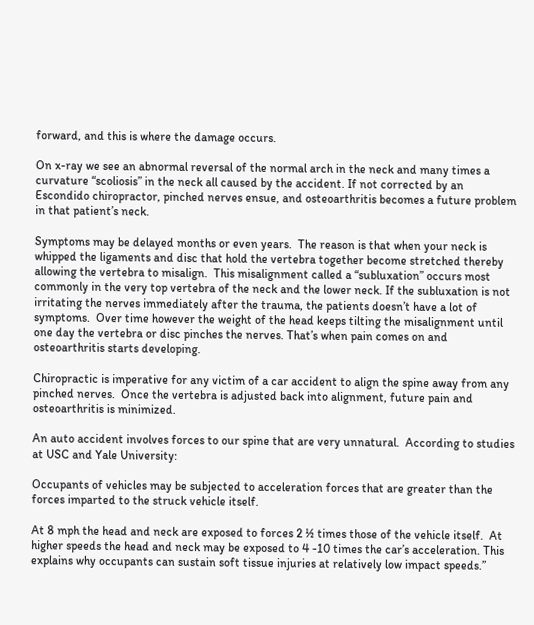forward, and this is where the damage occurs.

On x-ray we see an abnormal reversal of the normal arch in the neck and many times a curvature “scoliosis” in the neck all caused by the accident. If not corrected by an Escondido chiropractor, pinched nerves ensue, and osteoarthritis becomes a future problem in that patient’s neck.

Symptoms may be delayed months or even years.  The reason is that when your neck is whipped the ligaments and disc that hold the vertebra together become stretched thereby allowing the vertebra to misalign.  This misalignment called a “subluxation” occurs most commonly in the very top vertebra of the neck and the lower neck. If the subluxation is not irritating the nerves immediately after the trauma, the patients doesn’t have a lot of symptoms.  Over time however the weight of the head keeps tilting the misalignment until one day the vertebra or disc pinches the nerves. That’s when pain comes on and osteoarthritis starts developing.

Chiropractic is imperative for any victim of a car accident to align the spine away from any pinched nerves.  Once the vertebra is adjusted back into alignment, future pain and osteoarthritis is minimized.

An auto accident involves forces to our spine that are very unnatural.  According to studies at USC and Yale University:

Occupants of vehicles may be subjected to acceleration forces that are greater than the forces imparted to the struck vehicle itself.

At 8 mph the head and neck are exposed to forces 2 ½ times those of the vehicle itself.  At higher speeds the head and neck may be exposed to 4 -10 times the car’s acceleration. This explains why occupants can sustain soft tissue injuries at relatively low impact speeds.”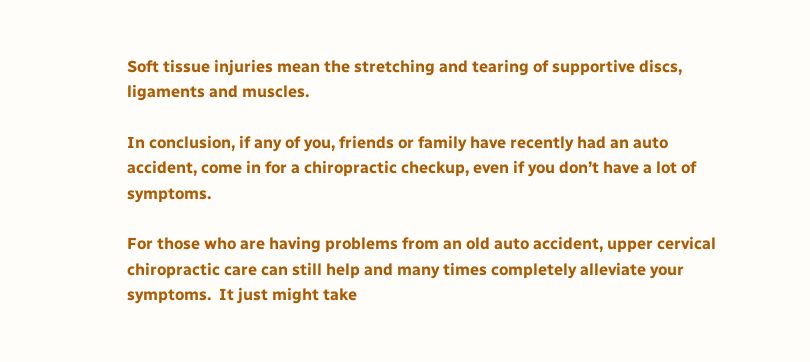Soft tissue injuries mean the stretching and tearing of supportive discs, ligaments and muscles.

In conclusion, if any of you, friends or family have recently had an auto accident, come in for a chiropractic checkup, even if you don’t have a lot of symptoms.

For those who are having problems from an old auto accident, upper cervical chiropractic care can still help and many times completely alleviate your symptoms.  It just might take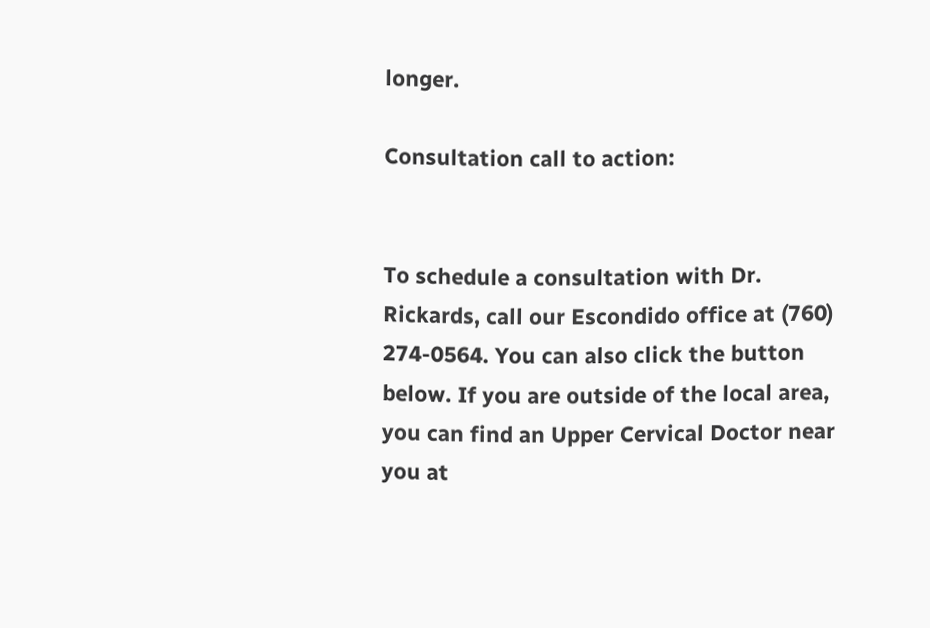longer.

Consultation call to action:


To schedule a consultation with Dr. Rickards, call our Escondido office at (760) 274-0564. You can also click the button below. If you are outside of the local area, you can find an Upper Cervical Doctor near you at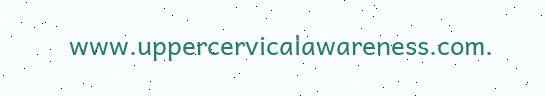www.uppercervicalawareness.com.